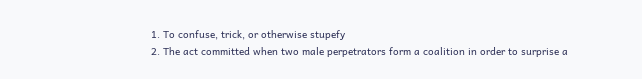1. To confuse, trick, or otherwise stupefy
2. The act committed when two male perpetrators form a coalition in order to surprise a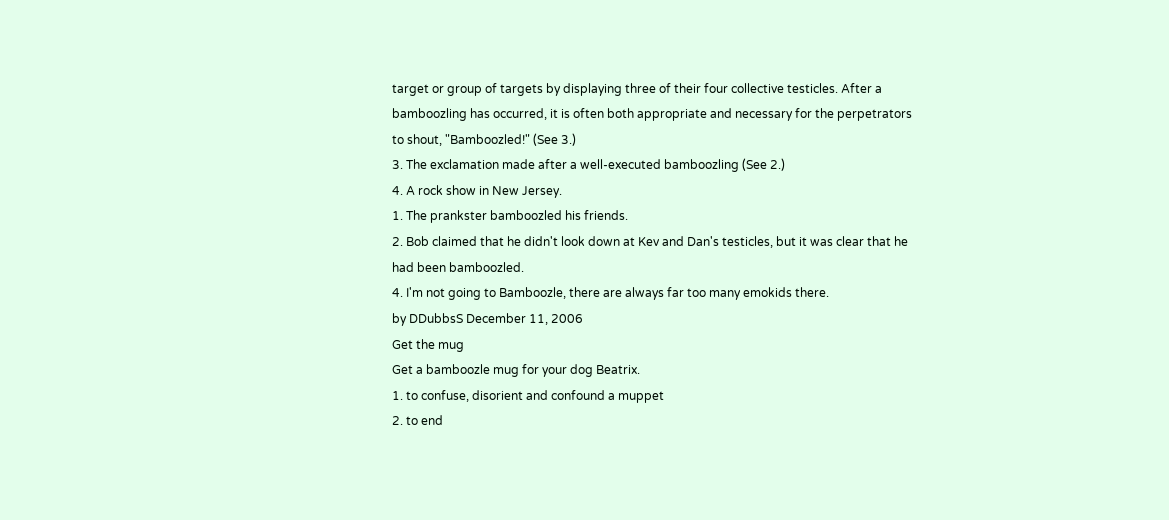target or group of targets by displaying three of their four collective testicles. After a bamboozling has occurred, it is often both appropriate and necessary for the perpetrators to shout, "Bamboozled!" (See 3.)
3. The exclamation made after a well-executed bamboozling (See 2.)
4. A rock show in New Jersey.
1. The prankster bamboozled his friends.
2. Bob claimed that he didn't look down at Kev and Dan's testicles, but it was clear that he had been bamboozled.
4. I'm not going to Bamboozle, there are always far too many emokids there.
by DDubbsS December 11, 2006
Get the mug
Get a bamboozle mug for your dog Beatrix.
1. to confuse, disorient and confound a muppet
2. to end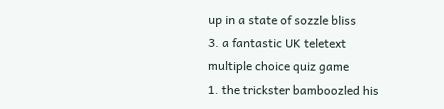up in a state of sozzle bliss
3. a fantastic UK teletext multiple choice quiz game
1. the trickster bamboozled his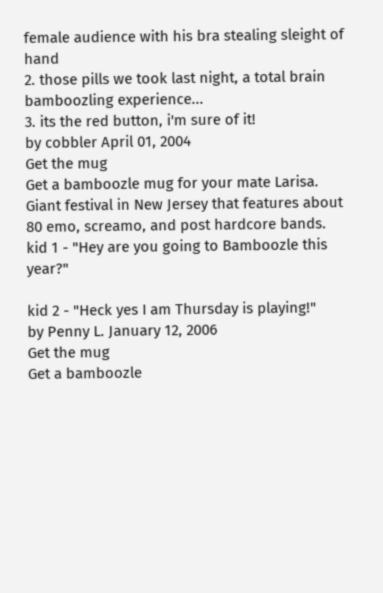female audience with his bra stealing sleight of hand
2. those pills we took last night, a total brain bamboozling experience...
3. its the red button, i'm sure of it!
by cobbler April 01, 2004
Get the mug
Get a bamboozle mug for your mate Larisa.
Giant festival in New Jersey that features about 80 emo, screamo, and post hardcore bands.
kid 1 - "Hey are you going to Bamboozle this year?"

kid 2 - "Heck yes I am Thursday is playing!"
by Penny L. January 12, 2006
Get the mug
Get a bamboozle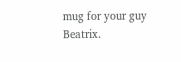mug for your guy Beatrix.